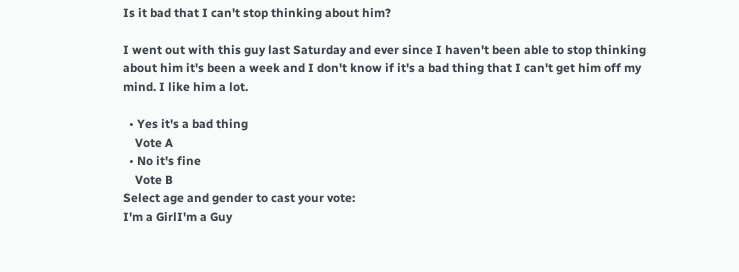Is it bad that I can't stop thinking about him?

I went out with this guy last Saturday and ever since I haven't been able to stop thinking about him it's been a week and I don't know if it's a bad thing that I can't get him off my mind. I like him a lot.

  • Yes it's a bad thing
    Vote A
  • No it's fine
    Vote B
Select age and gender to cast your vote:
I'm a GirlI'm a Guy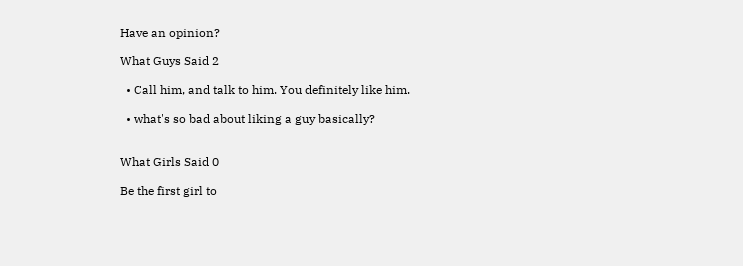Have an opinion?

What Guys Said 2

  • Call him, and talk to him. You definitely like him.

  • what's so bad about liking a guy basically?


What Girls Said 0

Be the first girl to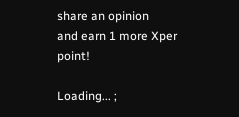share an opinion
and earn 1 more Xper point!

Loading... ;